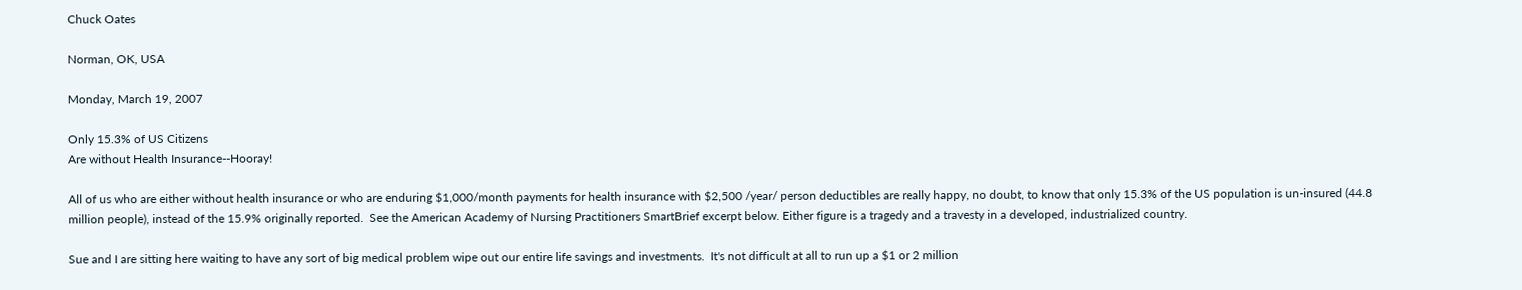Chuck Oates

Norman, OK, USA

Monday, March 19, 2007

Only 15.3% of US Citizens
Are without Health Insurance--Hooray!

All of us who are either without health insurance or who are enduring $1,000/month payments for health insurance with $2,500 /year/ person deductibles are really happy, no doubt, to know that only 15.3% of the US population is un-insured (44.8 million people), instead of the 15.9% originally reported.  See the American Academy of Nursing Practitioners SmartBrief excerpt below. Either figure is a tragedy and a travesty in a developed, industrialized country.

Sue and I are sitting here waiting to have any sort of big medical problem wipe out our entire life savings and investments.  It's not difficult at all to run up a $1 or 2 million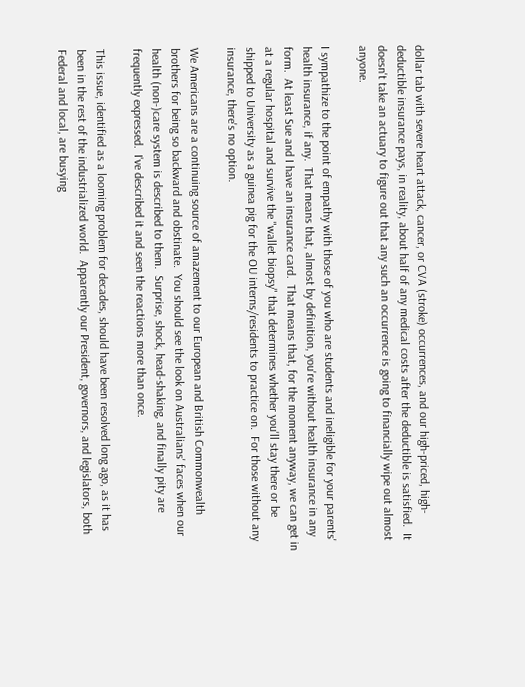dollar tab with severe heart attack, cancer, or CVA (stroke) occurrences, and our high-priced, high-deductible insurance pays, in reality, about half of any medical costs after the deductible is satisfied.  It doesn't take an actuary to figure out that any such an occurrence is going to financially wipe out almost anyone.

I sympathize to the point of empathy with those of you who are students and ineligible for your parents' health insurance, if any.  That means that, almost by definition, you're without health insurance in any form.  At least Sue and I have an insurance card.  That means that, for the moment anyway, we can get in at a regular hospital and survive the "wallet biopsy" that determines whether you'll stay there or be shipped to University as a guinea pig for the OU interns/residents to practice on.  For those without any insurance, there's no option.

We Americans are a continuing source of amazement to our European and British Commonwealth brothers for being so backward and obstinate.  You should see the look on Australians' faces when our health (non-)care system is described to them.  Surprise, shock, head-shaking, and finally pity are frequently expressed.  I've described it and seen the reactions more than once.

This issue, identified as a looming problem for decades, should have been resolved long ago, as it has been in the rest of the industrialized world.  Apparently our President, governors, and legislators, both Federal and local, are busying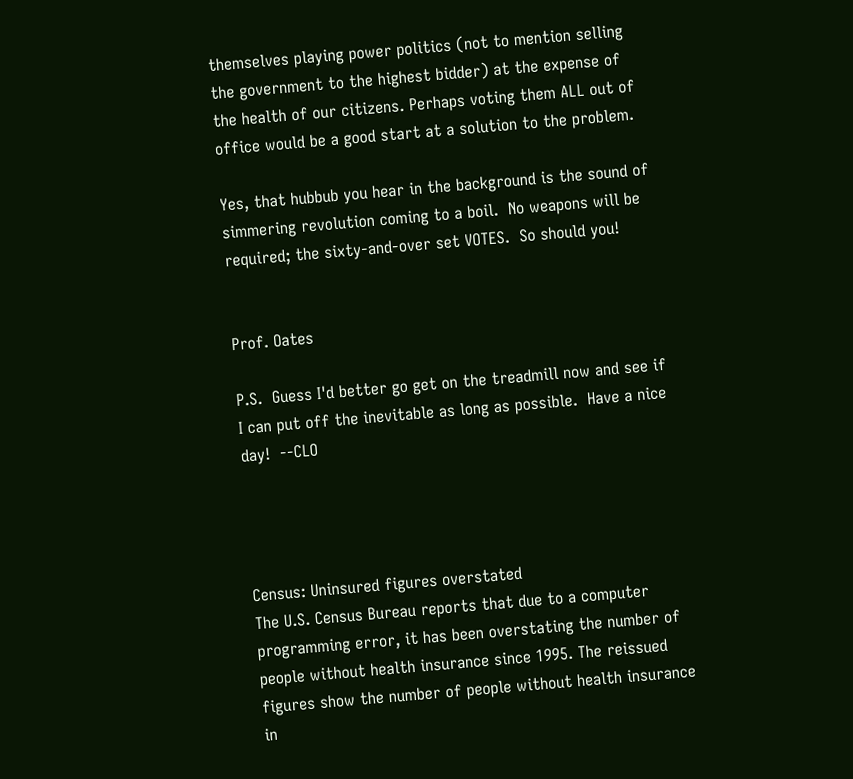themselves playing power politics (not to mention selling the government to the highest bidder) at the expense of the health of our citizens. Perhaps voting them ALL out of office would be a good start at a solution to the problem.

Yes, that hubbub you hear in the background is the sound of simmering revolution coming to a boil.  No weapons will be required; the sixty-and-over set VOTES.  So should you!


Prof. Oates

P.S.  Guess I'd better go get on the treadmill now and see if I can put off the inevitable as long as possible.  Have a nice day!  --CLO




Census: Uninsured figures overstated
The U.S. Census Bureau reports that due to a computer programming error, it has been overstating the number of people without health insurance since 1995. The reissued figures show the number of people without health insurance in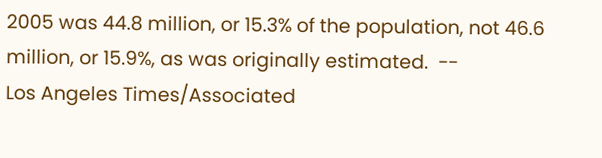2005 was 44.8 million, or 15.3% of the population, not 46.6 million, or 15.9%, as was originally estimated.  --
Los Angeles Times/Associated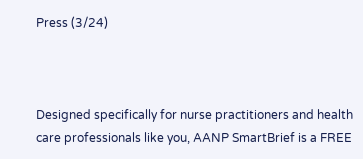Press (3/24)



Designed specifically for nurse practitioners and health care professionals like you, AANP SmartBrief is a FREE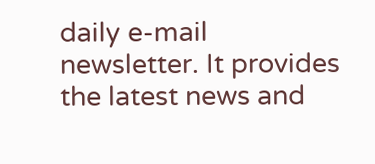daily e-mail newsletter. It provides the latest news and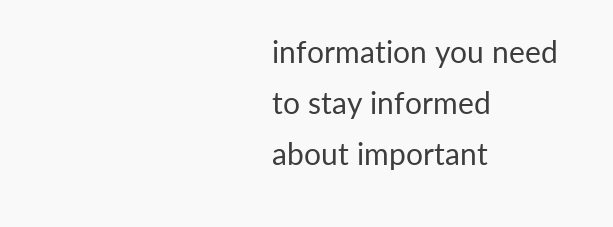information you need to stay informed about important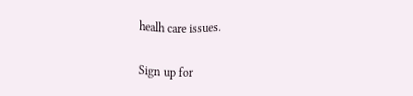healh care issues.

Sign up for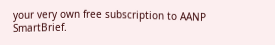your very own free subscription to AANP SmartBrief.